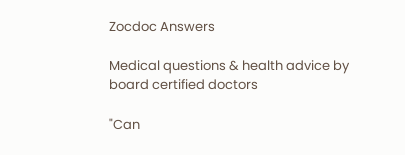Zocdoc Answers

Medical questions & health advice by board certified doctors

"Can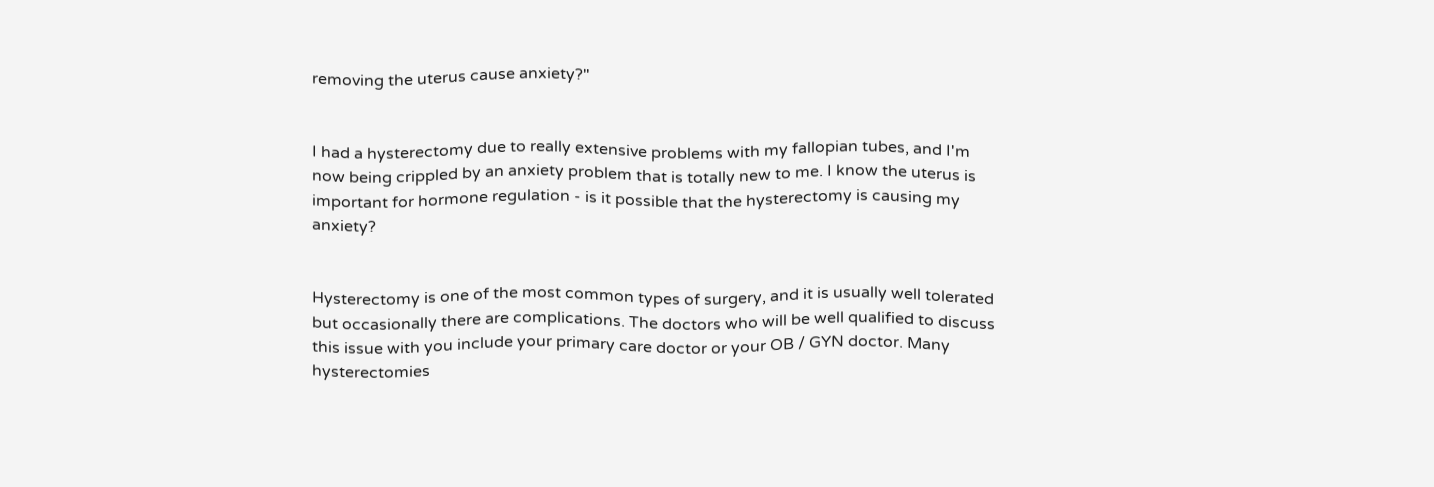removing the uterus cause anxiety?"


I had a hysterectomy due to really extensive problems with my fallopian tubes, and I'm now being crippled by an anxiety problem that is totally new to me. I know the uterus is important for hormone regulation - is it possible that the hysterectomy is causing my anxiety?


Hysterectomy is one of the most common types of surgery, and it is usually well tolerated but occasionally there are complications. The doctors who will be well qualified to discuss this issue with you include your primary care doctor or your OB / GYN doctor. Many hysterectomies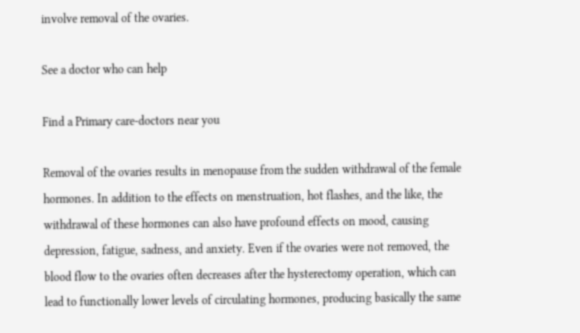involve removal of the ovaries.

See a doctor who can help

Find a Primary care-doctors near you

Removal of the ovaries results in menopause from the sudden withdrawal of the female hormones. In addition to the effects on menstruation, hot flashes, and the like, the withdrawal of these hormones can also have profound effects on mood, causing depression, fatigue, sadness, and anxiety. Even if the ovaries were not removed, the blood flow to the ovaries often decreases after the hysterectomy operation, which can lead to functionally lower levels of circulating hormones, producing basically the same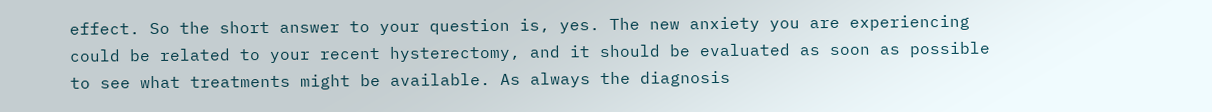effect. So the short answer to your question is, yes. The new anxiety you are experiencing could be related to your recent hysterectomy, and it should be evaluated as soon as possible to see what treatments might be available. As always the diagnosis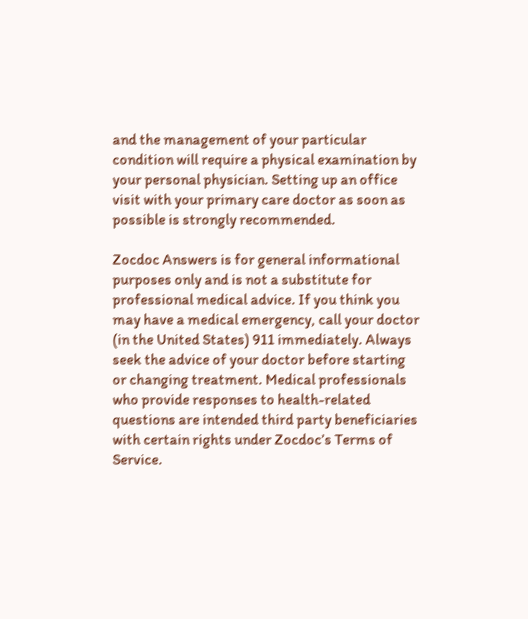and the management of your particular condition will require a physical examination by your personal physician. Setting up an office visit with your primary care doctor as soon as possible is strongly recommended.

Zocdoc Answers is for general informational purposes only and is not a substitute for professional medical advice. If you think you may have a medical emergency, call your doctor (in the United States) 911 immediately. Always seek the advice of your doctor before starting or changing treatment. Medical professionals who provide responses to health-related questions are intended third party beneficiaries with certain rights under Zocdoc’s Terms of Service.